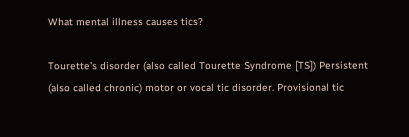What mental illness causes tics?

Tourette’s disorder (also called Tourette Syndrome [TS]) Persistent (also called chronic) motor or vocal tic disorder. Provisional tic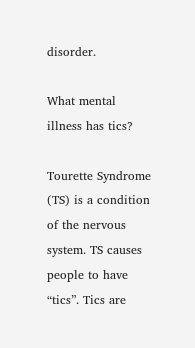disorder.

What mental illness has tics?

Tourette Syndrome (TS) is a condition of the nervous system. TS causes people to have “tics”. Tics are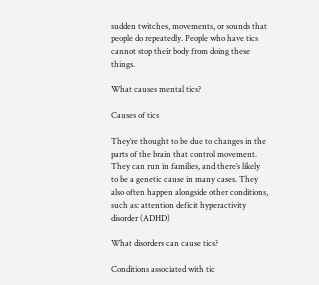sudden twitches, movements, or sounds that people do repeatedly. People who have tics cannot stop their body from doing these things.

What causes mental tics?

Causes of tics

They’re thought to be due to changes in the parts of the brain that control movement. They can run in families, and there’s likely to be a genetic cause in many cases. They also often happen alongside other conditions, such as: attention deficit hyperactivity disorder (ADHD)

What disorders can cause tics?

Conditions associated with tic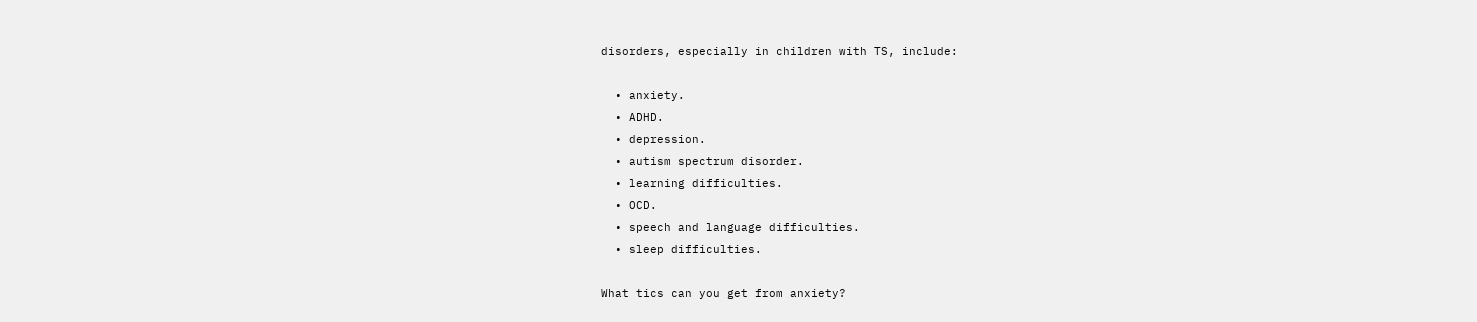disorders, especially in children with TS, include:

  • anxiety.
  • ADHD.
  • depression.
  • autism spectrum disorder.
  • learning difficulties.
  • OCD.
  • speech and language difficulties.
  • sleep difficulties.

What tics can you get from anxiety?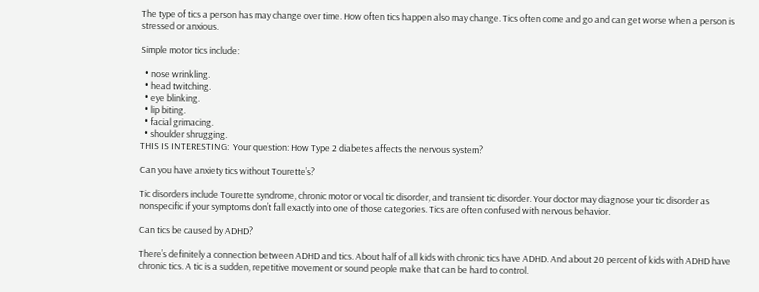The type of tics a person has may change over time. How often tics happen also may change. Tics often come and go and can get worse when a person is stressed or anxious.

Simple motor tics include:

  • nose wrinkling.
  • head twitching.
  • eye blinking.
  • lip biting.
  • facial grimacing.
  • shoulder shrugging.
THIS IS INTERESTING:  Your question: How Type 2 diabetes affects the nervous system?

Can you have anxiety tics without Tourette’s?

Tic disorders include Tourette syndrome, chronic motor or vocal tic disorder, and transient tic disorder. Your doctor may diagnose your tic disorder as nonspecific if your symptoms don’t fall exactly into one of those categories. Tics are often confused with nervous behavior.

Can tics be caused by ADHD?

There’s definitely a connection between ADHD and tics. About half of all kids with chronic tics have ADHD. And about 20 percent of kids with ADHD have chronic tics. A tic is a sudden, repetitive movement or sound people make that can be hard to control.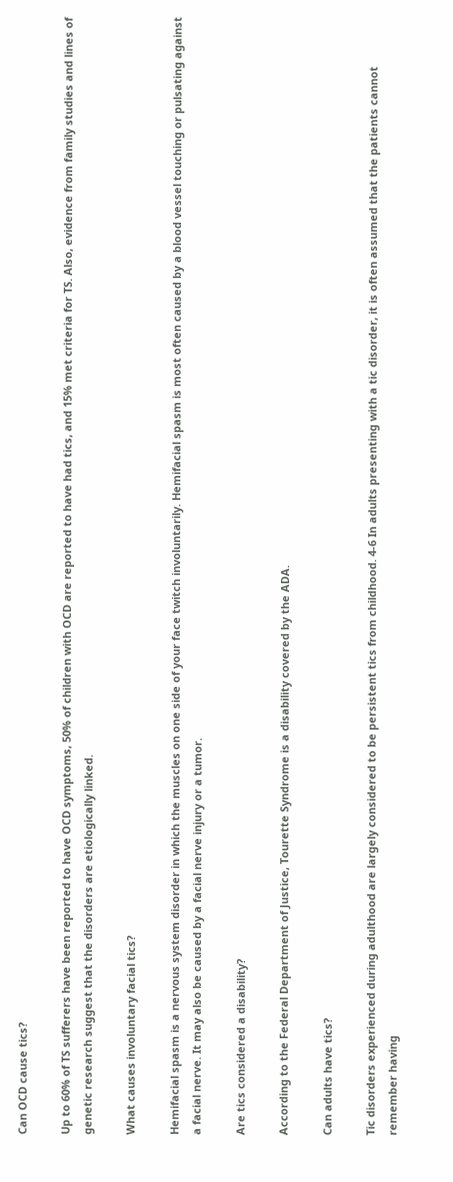Can OCD cause tics?

Up to 60% of TS sufferers have been reported to have OCD symptoms, 50% of children with OCD are reported to have had tics, and 15% met criteria for TS. Also, evidence from family studies and lines of genetic research suggest that the disorders are etiologically linked.

What causes involuntary facial tics?

Hemifacial spasm is a nervous system disorder in which the muscles on one side of your face twitch involuntarily. Hemifacial spasm is most often caused by a blood vessel touching or pulsating against a facial nerve. It may also be caused by a facial nerve injury or a tumor.

Are tics considered a disability?

According to the Federal Department of Justice, Tourette Syndrome is a disability covered by the ADA.

Can adults have tics?

Tic disorders experienced during adulthood are largely considered to be persistent tics from childhood. 4-6 In adults presenting with a tic disorder, it is often assumed that the patients cannot remember having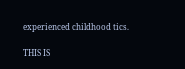experienced childhood tics.

THIS IS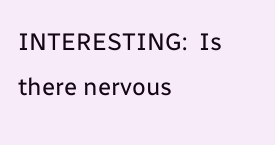INTERESTING:  Is there nervous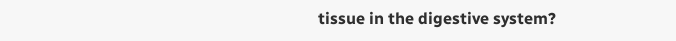tissue in the digestive system?